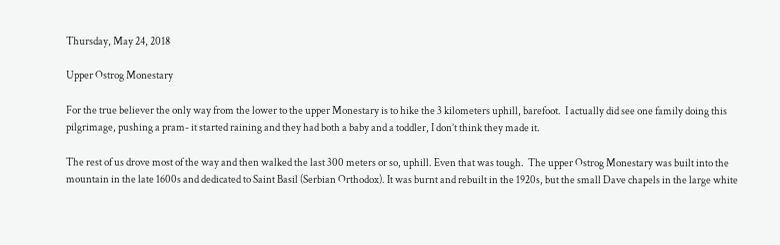Thursday, May 24, 2018

Upper Ostrog Monestary

For the true believer the only way from the lower to the upper Monestary is to hike the 3 kilometers uphill, barefoot.  I actually did see one family doing this pilgrimage, pushing a pram- it started raining and they had both a baby and a toddler, I don’t think they made it.

The rest of us drove most of the way and then walked the last 300 meters or so, uphill. Even that was tough.  The upper Ostrog Monestary was built into the mountain in the late 1600s and dedicated to Saint Basil (Serbian Orthodox). It was burnt and rebuilt in the 1920s, but the small Dave chapels in the large white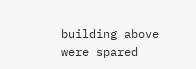building above were spared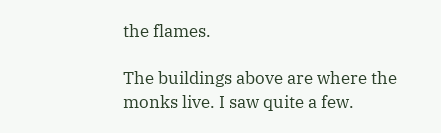the flames.

The buildings above are where the monks live. I saw quite a few.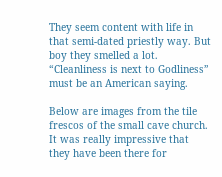They seem content with life in that semi-dated priestly way. But boy they smelled a lot. “Cleanliness is next to Godliness” must be an American saying.

Below are images from the tile frescos of the small cave church.  It was really impressive that they have been there for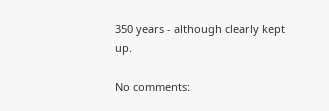350 years - although clearly kept up.

No comments: